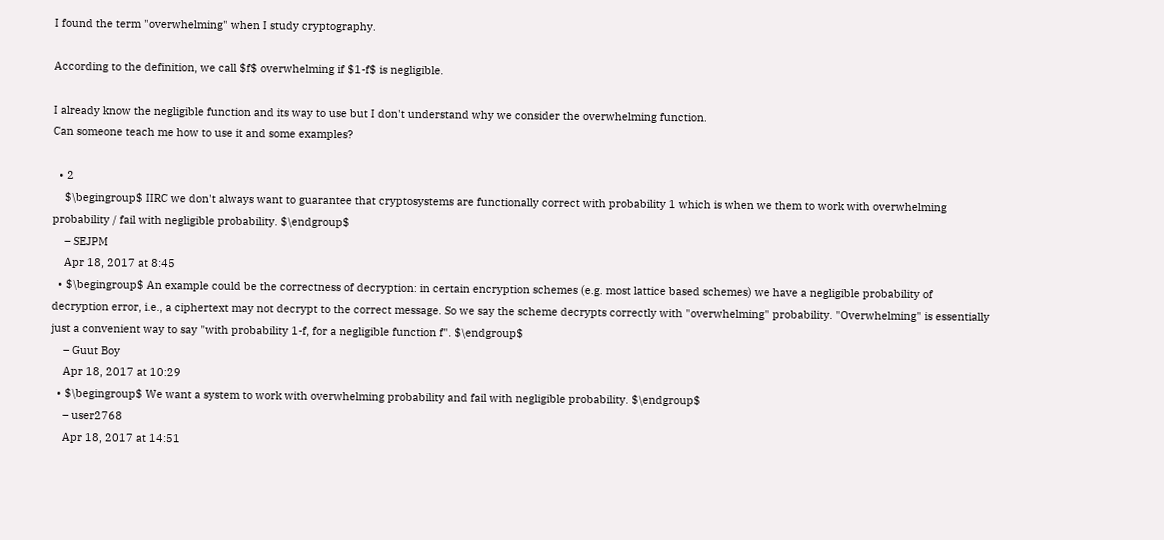I found the term "overwhelming" when I study cryptography.

According to the definition, we call $f$ overwhelming if $1-f$ is negligible.

I already know the negligible function and its way to use but I don't understand why we consider the overwhelming function.
Can someone teach me how to use it and some examples?

  • 2
    $\begingroup$ IIRC we don't always want to guarantee that cryptosystems are functionally correct with probability 1 which is when we them to work with overwhelming probability / fail with negligible probability. $\endgroup$
    – SEJPM
    Apr 18, 2017 at 8:45
  • $\begingroup$ An example could be the correctness of decryption: in certain encryption schemes (e.g. most lattice based schemes) we have a negligible probability of decryption error, i.e., a ciphertext may not decrypt to the correct message. So we say the scheme decrypts correctly with "overwhelming" probability. "Overwhelming" is essentially just a convenient way to say "with probability 1-f, for a negligible function f". $\endgroup$
    – Guut Boy
    Apr 18, 2017 at 10:29
  • $\begingroup$ We want a system to work with overwhelming probability and fail with negligible probability. $\endgroup$
    – user2768
    Apr 18, 2017 at 14:51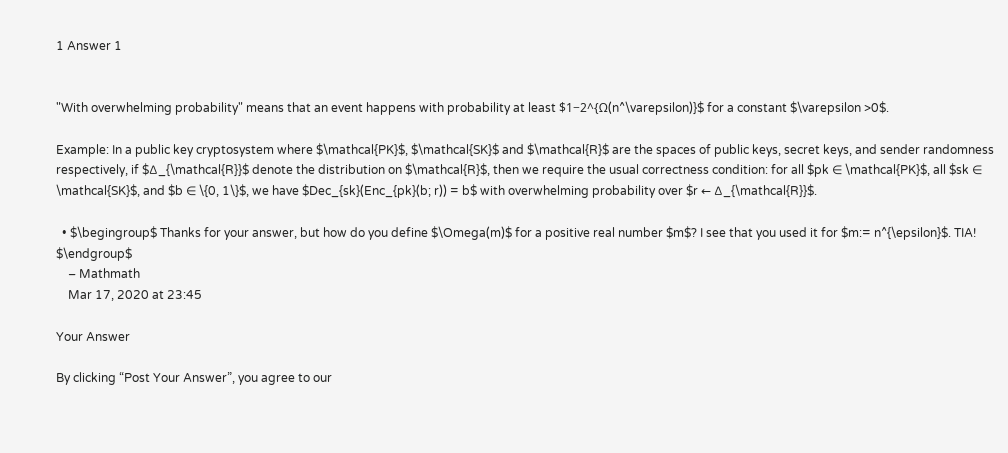1 Answer 1


"With overwhelming probability" means that an event happens with probability at least $1−2^{Ω(n^\varepsilon)}$ for a constant $\varepsilon >0$.

Example: In a public key cryptosystem where $\mathcal{PK}$, $\mathcal{SK}$ and $\mathcal{R}$ are the spaces of public keys, secret keys, and sender randomness respectively, if $∆_{\mathcal{R}}$ denote the distribution on $\mathcal{R}$, then we require the usual correctness condition: for all $pk ∈ \mathcal{PK}$, all $sk ∈ \mathcal{SK}$, and $b ∈ \{0, 1\}$, we have $Dec_{sk}(Enc_{pk}(b; r)) = b$ with overwhelming probability over $r ← ∆_{\mathcal{R}}$.

  • $\begingroup$ Thanks for your answer, but how do you define $\Omega(m)$ for a positive real number $m$? I see that you used it for $m:= n^{\epsilon}$. TIA! $\endgroup$
    – Mathmath
    Mar 17, 2020 at 23:45

Your Answer

By clicking “Post Your Answer”, you agree to our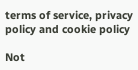terms of service, privacy policy and cookie policy

Not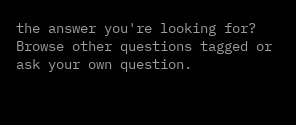the answer you're looking for? Browse other questions tagged or ask your own question.